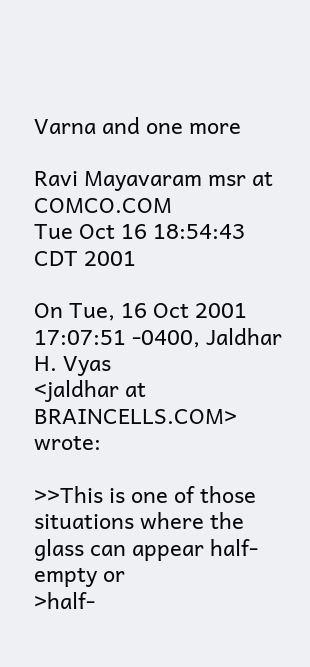Varna and one more

Ravi Mayavaram msr at COMCO.COM
Tue Oct 16 18:54:43 CDT 2001

On Tue, 16 Oct 2001 17:07:51 -0400, Jaldhar H. Vyas
<jaldhar at BRAINCELLS.COM> wrote:

>>This is one of those situations where the glass can appear half-empty or
>half-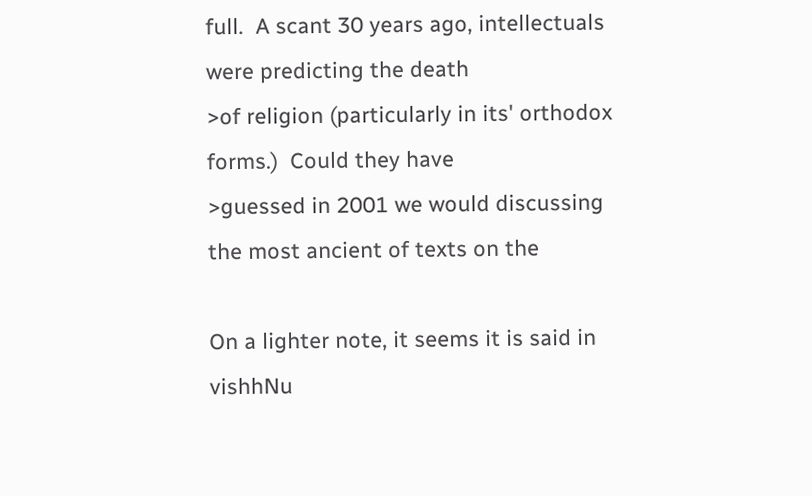full.  A scant 30 years ago, intellectuals were predicting the death
>of religion (particularly in its' orthodox forms.)  Could they have
>guessed in 2001 we would discussing the most ancient of texts on the

On a lighter note, it seems it is said in vishhNu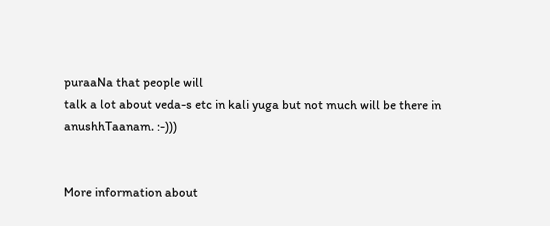puraaNa that people will
talk a lot about veda-s etc in kali yuga but not much will be there in
anushhTaanam. :-)))


More information about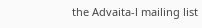the Advaita-l mailing list